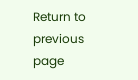Return to previous page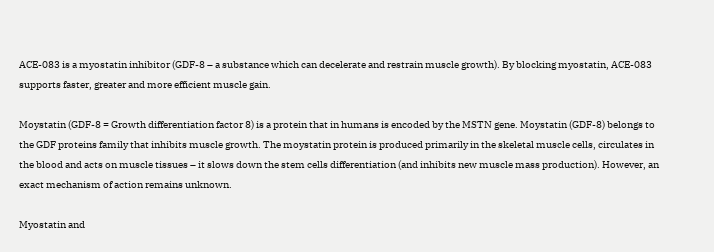ACE-083 is a myostatin inhibitor (GDF-8 – a substance which can decelerate and restrain muscle growth). By blocking myostatin, ACE-083 supports faster, greater and more efficient muscle gain.

Moystatin (GDF-8 = Growth differentiation factor 8) is a protein that in humans is encoded by the MSTN gene. Moystatin (GDF-8) belongs to the GDF proteins family that inhibits muscle growth. The moystatin protein is produced primarily in the skeletal muscle cells, circulates in the blood and acts on muscle tissues – it slows down the stem cells differentiation (and inhibits new muscle mass production). However, an exact mechanism of action remains unknown.

Myostatin and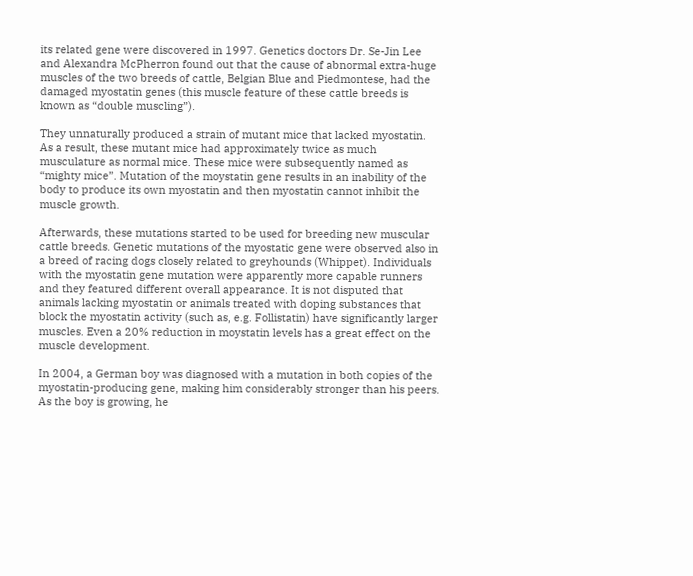its related gene were discovered in 1997. Genetics doctors Dr. Se-Jin Lee and Alexandra McPherron found out that the cause of abnormal extra-huge muscles of the two breeds of cattle, Belgian Blue and Piedmontese, had the damaged myostatin genes (this muscle feature of these cattle breeds is known as “double muscling”).

They unnaturally produced a strain of mutant mice that lacked myostatin. As a result, these mutant mice had approximately twice as much musculature as normal mice. These mice were subsequently named as “mighty mice”. Mutation of the moystatin gene results in an inability of the body to produce its own myostatin and then myostatin cannot inhibit the muscle growth.

Afterwards, these mutations started to be used for breeding new muscular cattle breeds. Genetic mutations of the myostatic gene were observed also in a breed of racing dogs closely related to greyhounds (Whippet). Individuals with the myostatin gene mutation were apparently more capable runners and they featured different overall appearance. It is not disputed that animals lacking myostatin or animals treated with doping substances that block the myostatin activity (such as, e.g. Follistatin) have significantly larger muscles. Even a 20% reduction in moystatin levels has a great effect on the muscle development.

In 2004, a German boy was diagnosed with a mutation in both copies of the myostatin-producing gene, making him considerably stronger than his peers. As the boy is growing, he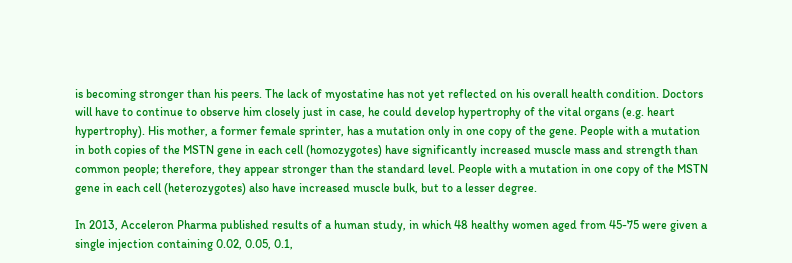is becoming stronger than his peers. The lack of myostatine has not yet reflected on his overall health condition. Doctors will have to continue to observe him closely just in case, he could develop hypertrophy of the vital organs (e.g. heart hypertrophy). His mother, a former female sprinter, has a mutation only in one copy of the gene. People with a mutation in both copies of the MSTN gene in each cell (homozygotes) have significantly increased muscle mass and strength than common people; therefore, they appear stronger than the standard level. People with a mutation in one copy of the MSTN gene in each cell (heterozygotes) also have increased muscle bulk, but to a lesser degree.

In 2013, Acceleron Pharma published results of a human study, in which 48 healthy women aged from 45-75 were given a single injection containing 0.02, 0.05, 0.1,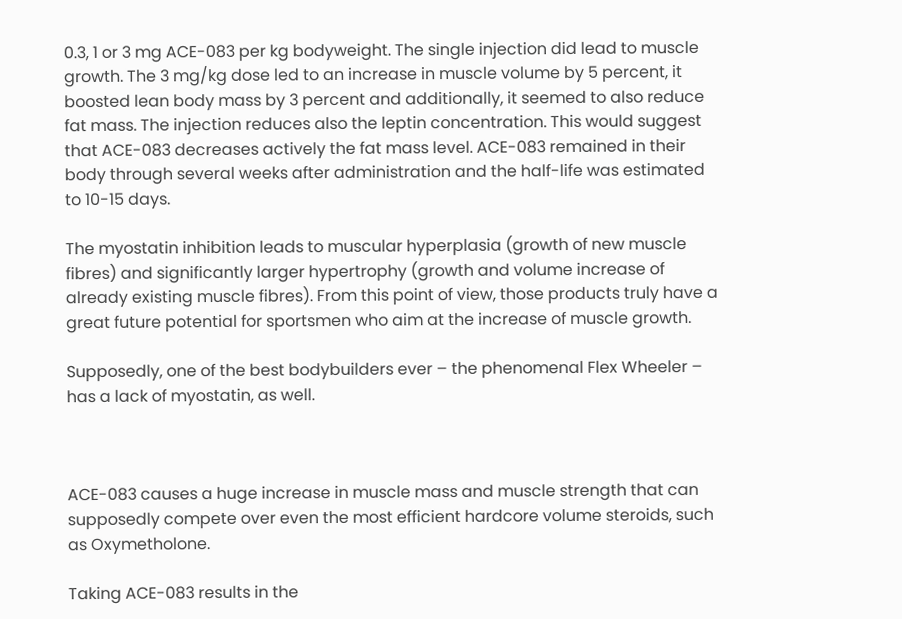0.3, 1 or 3 mg ACE-083 per kg bodyweight. The single injection did lead to muscle growth. The 3 mg/kg dose led to an increase in muscle volume by 5 percent, it boosted lean body mass by 3 percent and additionally, it seemed to also reduce fat mass. The injection reduces also the leptin concentration. This would suggest that ACE-083 decreases actively the fat mass level. ACE-083 remained in their body through several weeks after administration and the half-life was estimated to 10-15 days.

The myostatin inhibition leads to muscular hyperplasia (growth of new muscle fibres) and significantly larger hypertrophy (growth and volume increase of already existing muscle fibres). From this point of view, those products truly have a great future potential for sportsmen who aim at the increase of muscle growth.

Supposedly, one of the best bodybuilders ever – the phenomenal Flex Wheeler – has a lack of myostatin, as well.



ACE-083 causes a huge increase in muscle mass and muscle strength that can supposedly compete over even the most efficient hardcore volume steroids, such as Oxymetholone.

Taking ACE-083 results in the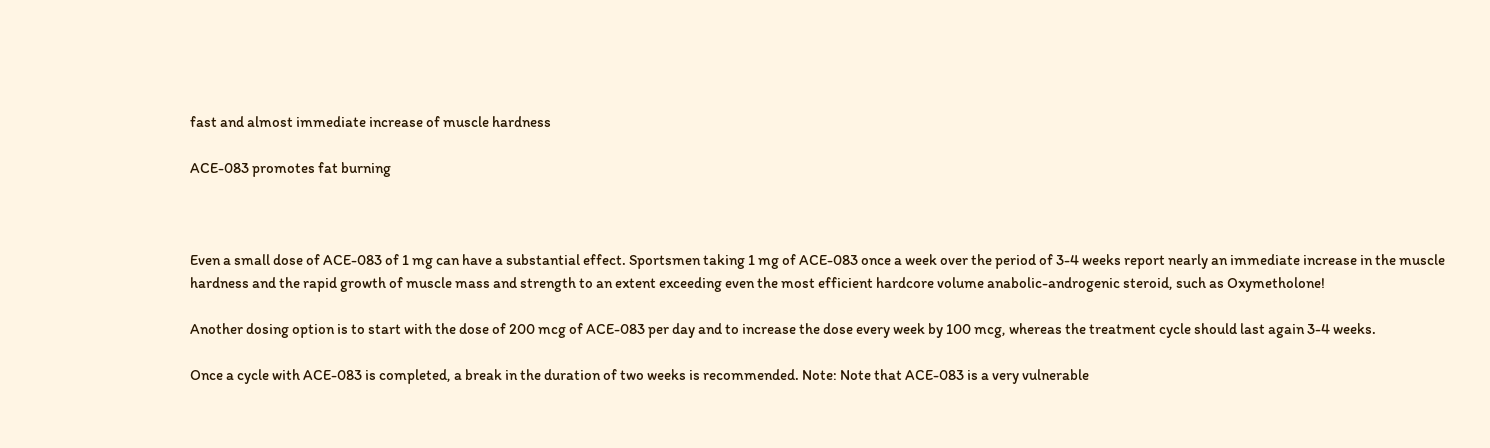fast and almost immediate increase of muscle hardness

ACE-083 promotes fat burning



Even a small dose of ACE-083 of 1 mg can have a substantial effect. Sportsmen taking 1 mg of ACE-083 once a week over the period of 3-4 weeks report nearly an immediate increase in the muscle hardness and the rapid growth of muscle mass and strength to an extent exceeding even the most efficient hardcore volume anabolic-androgenic steroid, such as Oxymetholone!

Another dosing option is to start with the dose of 200 mcg of ACE-083 per day and to increase the dose every week by 100 mcg, whereas the treatment cycle should last again 3-4 weeks.

Once a cycle with ACE-083 is completed, a break in the duration of two weeks is recommended. Note: Note that ACE-083 is a very vulnerable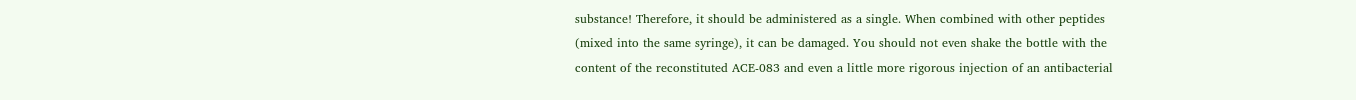substance! Therefore, it should be administered as a single. When combined with other peptides (mixed into the same syringe), it can be damaged. You should not even shake the bottle with the content of the reconstituted ACE-083 and even a little more rigorous injection of an antibacterial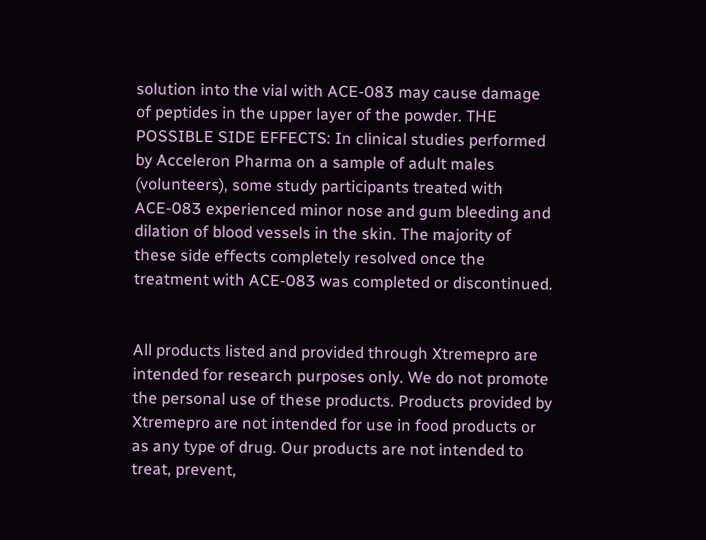solution into the vial with ACE-083 may cause damage of peptides in the upper layer of the powder. THE POSSIBLE SIDE EFFECTS: In clinical studies performed by Acceleron Pharma on a sample of adult males (volunteers), some study participants treated with ACE-083 experienced minor nose and gum bleeding and dilation of blood vessels in the skin. The majority of these side effects completely resolved once the treatment with ACE-083 was completed or discontinued.


All products listed and provided through Xtremepro are intended for research purposes only. We do not promote the personal use of these products. Products provided by Xtremepro are not intended for use in food products or as any type of drug. Our products are not intended to treat, prevent,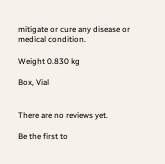mitigate or cure any disease or medical condition.

Weight 0.830 kg

Box, Vial


There are no reviews yet.

Be the first to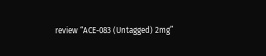review “ACE-083 (Untagged) 2mg”